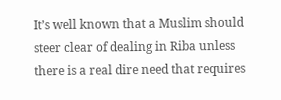It’s well known that a Muslim should steer clear of dealing in Riba unless there is a real dire need that requires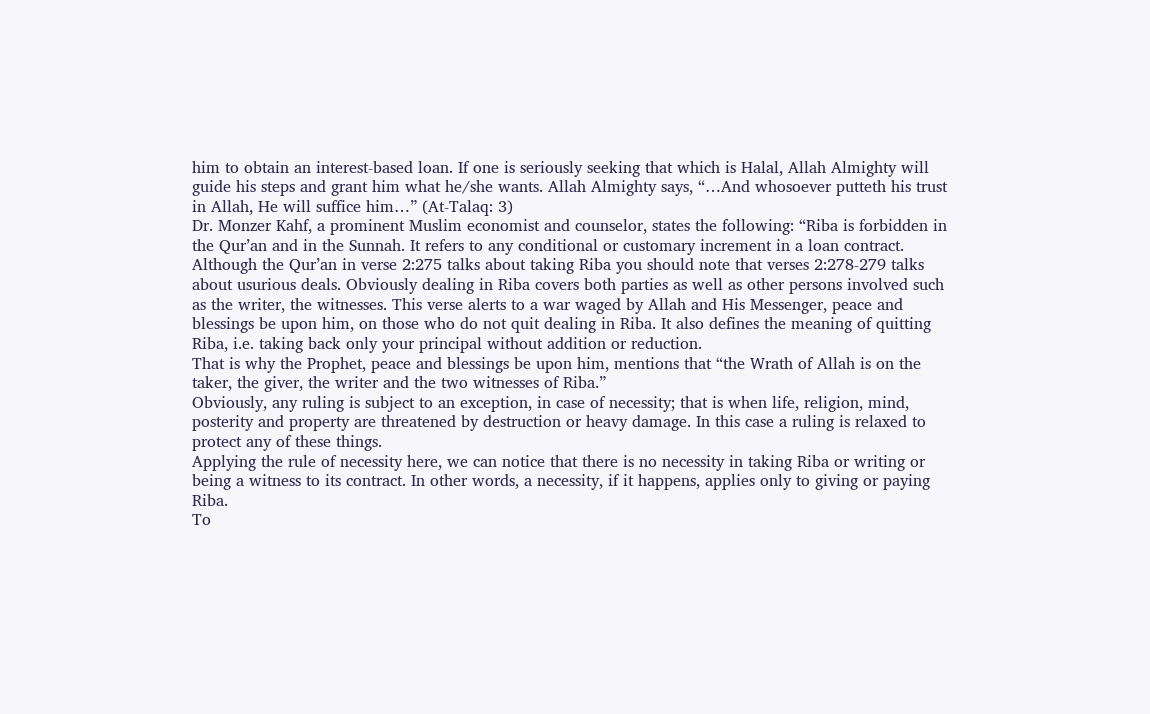him to obtain an interest-based loan. If one is seriously seeking that which is Halal, Allah Almighty will guide his steps and grant him what he/she wants. Allah Almighty says, “…And whosoever putteth his trust in Allah, He will suffice him…” (At-Talaq: 3)
Dr. Monzer Kahf, a prominent Muslim economist and counselor, states the following: “Riba is forbidden in the Qur’an and in the Sunnah. It refers to any conditional or customary increment in a loan contract.
Although the Qur’an in verse 2:275 talks about taking Riba you should note that verses 2:278-279 talks about usurious deals. Obviously dealing in Riba covers both parties as well as other persons involved such as the writer, the witnesses. This verse alerts to a war waged by Allah and His Messenger, peace and blessings be upon him, on those who do not quit dealing in Riba. It also defines the meaning of quitting Riba, i.e. taking back only your principal without addition or reduction.
That is why the Prophet, peace and blessings be upon him, mentions that “the Wrath of Allah is on the taker, the giver, the writer and the two witnesses of Riba.”
Obviously, any ruling is subject to an exception, in case of necessity; that is when life, religion, mind, posterity and property are threatened by destruction or heavy damage. In this case a ruling is relaxed to protect any of these things.
Applying the rule of necessity here, we can notice that there is no necessity in taking Riba or writing or being a witness to its contract. In other words, a necessity, if it happens, applies only to giving or paying Riba.
To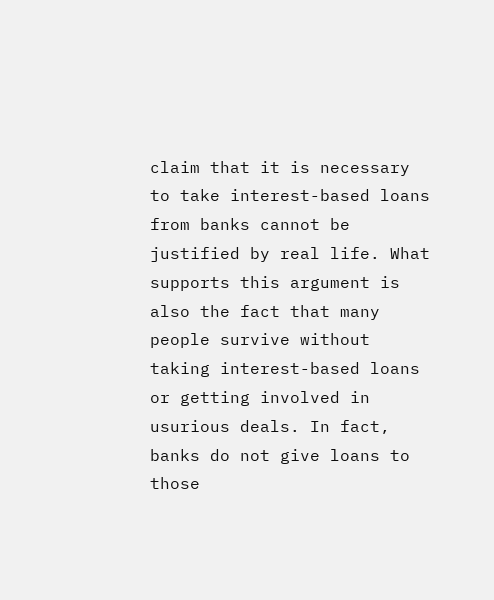claim that it is necessary to take interest-based loans from banks cannot be justified by real life. What supports this argument is also the fact that many people survive without taking interest-based loans or getting involved in usurious deals. In fact, banks do not give loans to those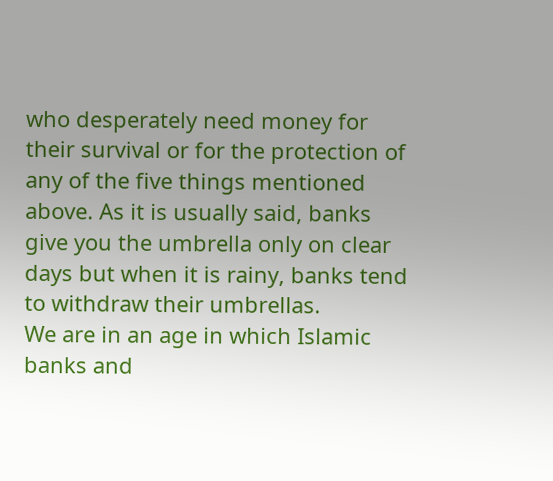who desperately need money for their survival or for the protection of any of the five things mentioned above. As it is usually said, banks give you the umbrella only on clear days but when it is rainy, banks tend to withdraw their umbrellas.
We are in an age in which Islamic banks and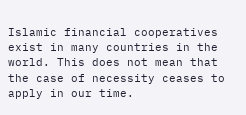Islamic financial cooperatives exist in many countries in the world. This does not mean that the case of necessity ceases to apply in our time.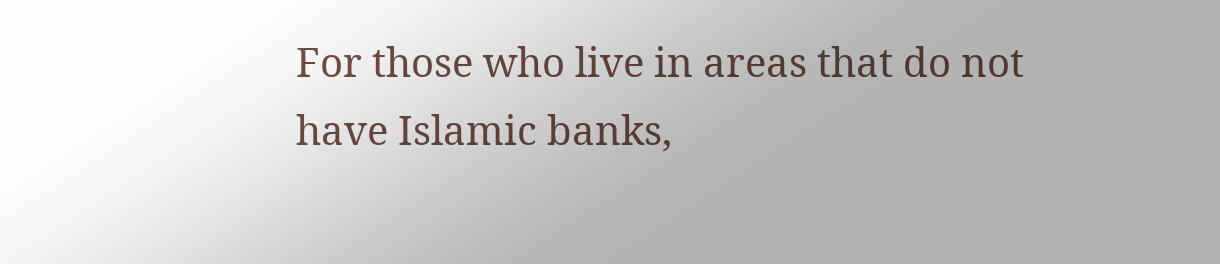For those who live in areas that do not have Islamic banks,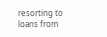resorting to loans from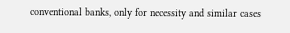conventional banks, only for necessity and similar cases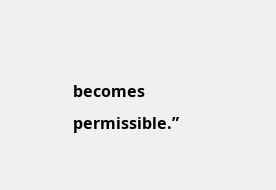becomes permissible.”